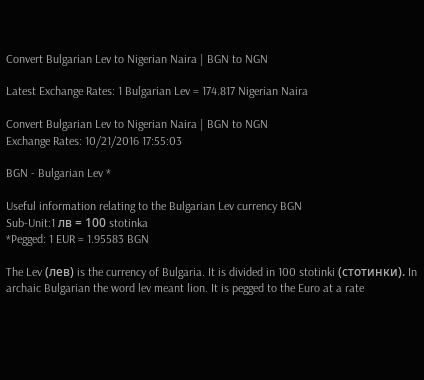Convert Bulgarian Lev to Nigerian Naira | BGN to NGN

Latest Exchange Rates: 1 Bulgarian Lev = 174.817 Nigerian Naira

Convert Bulgarian Lev to Nigerian Naira | BGN to NGN
Exchange Rates: 10/21/2016 17:55:03

BGN - Bulgarian Lev *

Useful information relating to the Bulgarian Lev currency BGN
Sub-Unit:1 лв = 100 stotinka
*Pegged: 1 EUR = 1.95583 BGN

The Lev (лев) is the currency of Bulgaria. It is divided in 100 stotinki (стотинки). In archaic Bulgarian the word lev meant lion. It is pegged to the Euro at a rate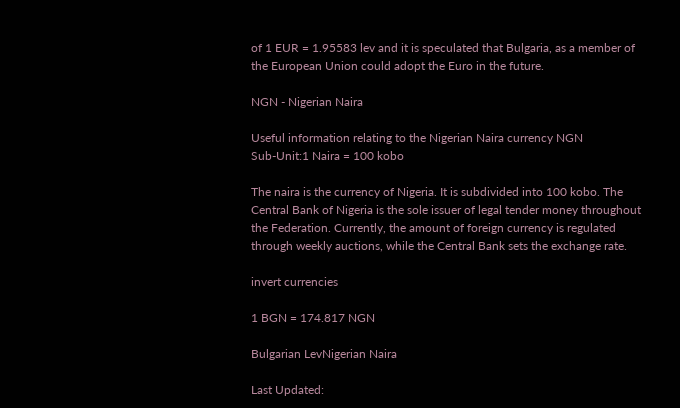of 1 EUR = 1.95583 lev and it is speculated that Bulgaria, as a member of the European Union could adopt the Euro in the future.

NGN - Nigerian Naira

Useful information relating to the Nigerian Naira currency NGN
Sub-Unit:1 Naira = 100 kobo

The naira is the currency of Nigeria. It is subdivided into 100 kobo. The Central Bank of Nigeria is the sole issuer of legal tender money throughout the Federation. Currently, the amount of foreign currency is regulated through weekly auctions, while the Central Bank sets the exchange rate.

invert currencies

1 BGN = 174.817 NGN

Bulgarian LevNigerian Naira

Last Updated: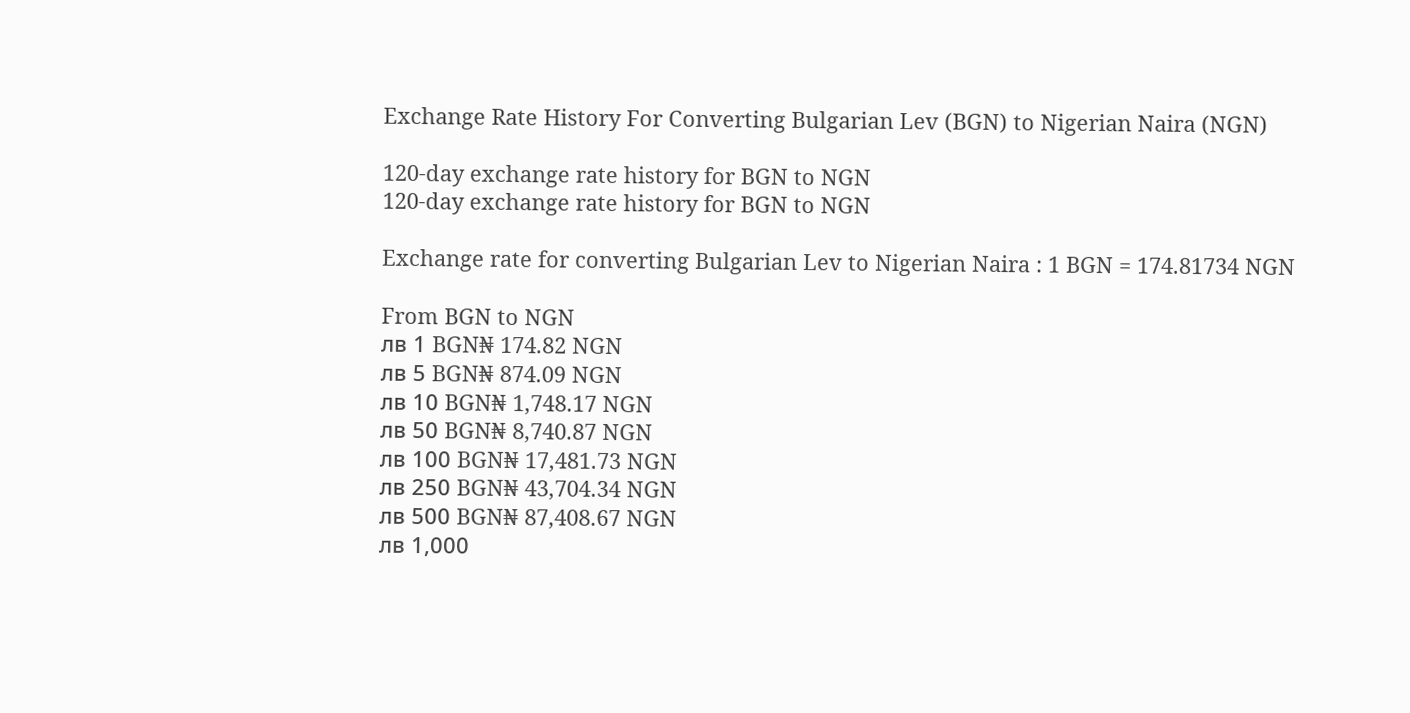Exchange Rate History For Converting Bulgarian Lev (BGN) to Nigerian Naira (NGN)

120-day exchange rate history for BGN to NGN
120-day exchange rate history for BGN to NGN

Exchange rate for converting Bulgarian Lev to Nigerian Naira : 1 BGN = 174.81734 NGN

From BGN to NGN
лв 1 BGN₦ 174.82 NGN
лв 5 BGN₦ 874.09 NGN
лв 10 BGN₦ 1,748.17 NGN
лв 50 BGN₦ 8,740.87 NGN
лв 100 BGN₦ 17,481.73 NGN
лв 250 BGN₦ 43,704.34 NGN
лв 500 BGN₦ 87,408.67 NGN
лв 1,000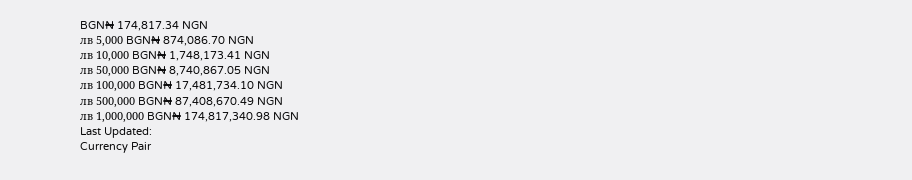BGN₦ 174,817.34 NGN
лв 5,000 BGN₦ 874,086.70 NGN
лв 10,000 BGN₦ 1,748,173.41 NGN
лв 50,000 BGN₦ 8,740,867.05 NGN
лв 100,000 BGN₦ 17,481,734.10 NGN
лв 500,000 BGN₦ 87,408,670.49 NGN
лв 1,000,000 BGN₦ 174,817,340.98 NGN
Last Updated:
Currency Pair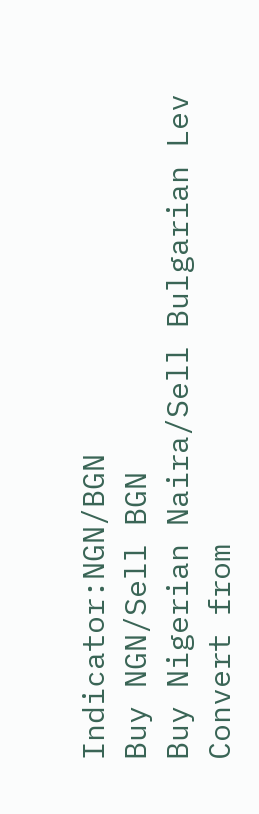Indicator:NGN/BGN
Buy NGN/Sell BGN
Buy Nigerian Naira/Sell Bulgarian Lev
Convert from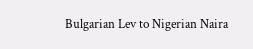Bulgarian Lev to Nigerian Naira